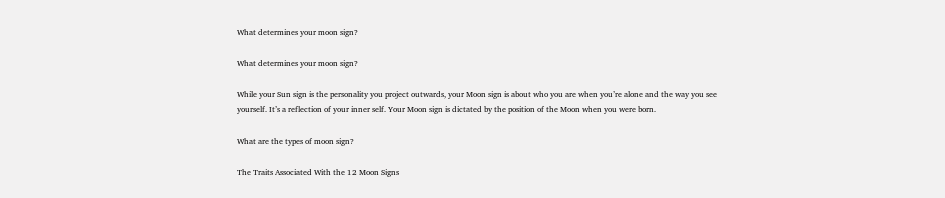What determines your moon sign?

What determines your moon sign?

While your Sun sign is the personality you project outwards, your Moon sign is about who you are when you’re alone and the way you see yourself. It’s a reflection of your inner self. Your Moon sign is dictated by the position of the Moon when you were born.

What are the types of moon sign?

The Traits Associated With the 12 Moon Signs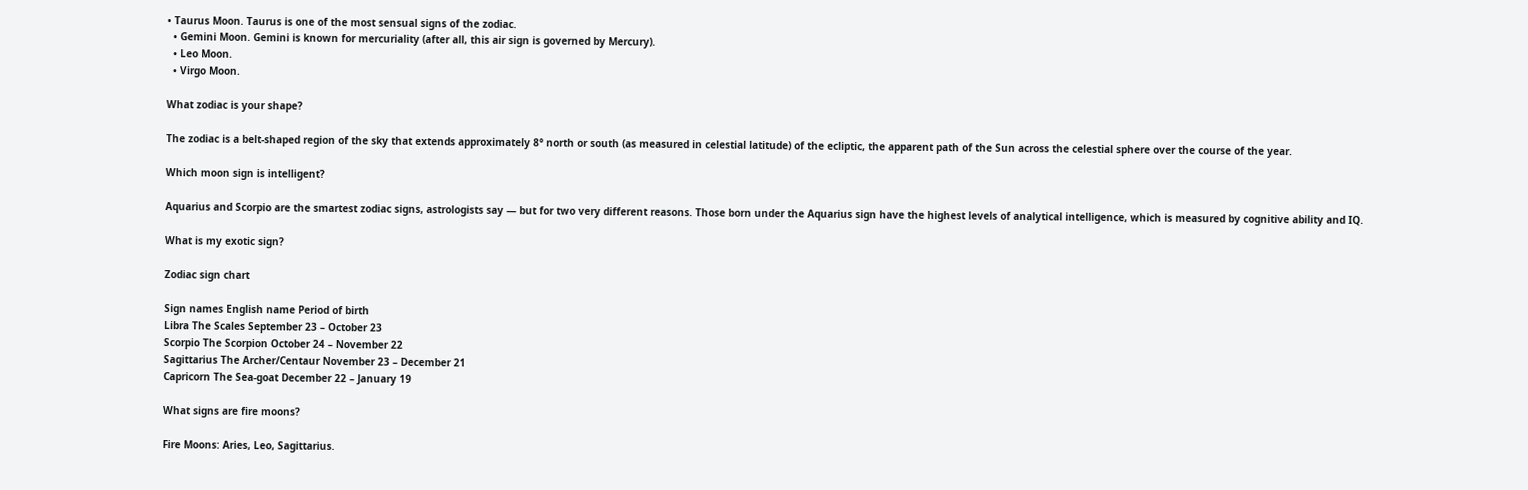• Taurus Moon. Taurus is one of the most sensual signs of the zodiac.
  • Gemini Moon. Gemini is known for mercuriality (after all, this air sign is governed by Mercury).
  • Leo Moon.
  • Virgo Moon.

What zodiac is your shape?

The zodiac is a belt-shaped region of the sky that extends approximately 8° north or south (as measured in celestial latitude) of the ecliptic, the apparent path of the Sun across the celestial sphere over the course of the year.

Which moon sign is intelligent?

Aquarius and Scorpio are the smartest zodiac signs, astrologists say — but for two very different reasons. Those born under the Aquarius sign have the highest levels of analytical intelligence, which is measured by cognitive ability and IQ.

What is my exotic sign?

Zodiac sign chart

Sign names English name Period of birth
Libra The Scales September 23 – October 23
Scorpio The Scorpion October 24 – November 22
Sagittarius The Archer/Centaur November 23 – December 21
Capricorn The Sea-goat December 22 – January 19

What signs are fire moons?

Fire Moons: Aries, Leo, Sagittarius.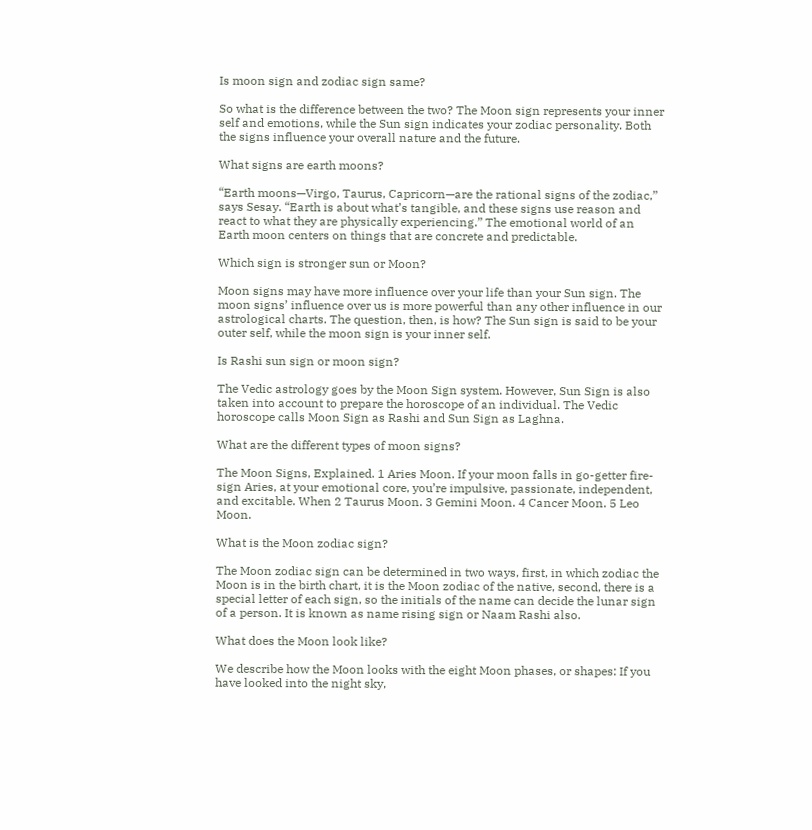Is moon sign and zodiac sign same?

So what is the difference between the two? The Moon sign represents your inner self and emotions, while the Sun sign indicates your zodiac personality. Both the signs influence your overall nature and the future.

What signs are earth moons?

“Earth moons—Virgo, Taurus, Capricorn—are the rational signs of the zodiac,” says Sesay. “Earth is about what’s tangible, and these signs use reason and react to what they are physically experiencing.” The emotional world of an Earth moon centers on things that are concrete and predictable.

Which sign is stronger sun or Moon?

Moon signs may have more influence over your life than your Sun sign. The moon signs’ influence over us is more powerful than any other influence in our astrological charts. The question, then, is how? The Sun sign is said to be your outer self, while the moon sign is your inner self.

Is Rashi sun sign or moon sign?

The Vedic astrology goes by the Moon Sign system. However, Sun Sign is also taken into account to prepare the horoscope of an individual. The Vedic horoscope calls Moon Sign as Rashi and Sun Sign as Laghna.

What are the different types of moon signs?

The Moon Signs, Explained. 1 Aries Moon. If your moon falls in go-getter fire-sign Aries, at your emotional core, you’re impulsive, passionate, independent, and excitable. When 2 Taurus Moon. 3 Gemini Moon. 4 Cancer Moon. 5 Leo Moon.

What is the Moon zodiac sign?

The Moon zodiac sign can be determined in two ways, first, in which zodiac the Moon is in the birth chart, it is the Moon zodiac of the native, second, there is a special letter of each sign, so the initials of the name can decide the lunar sign of a person. It is known as name rising sign or Naam Rashi also.

What does the Moon look like?

We describe how the Moon looks with the eight Moon phases, or shapes: If you have looked into the night sky,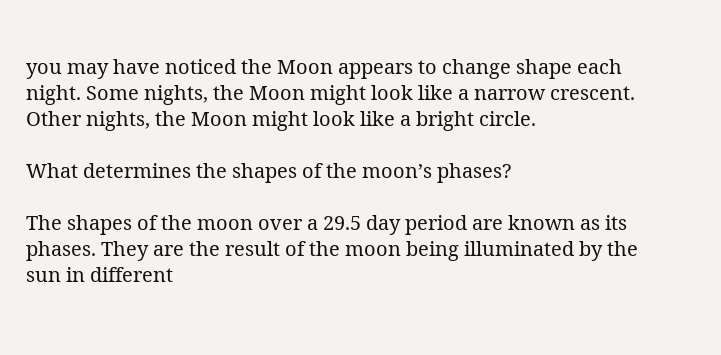you may have noticed the Moon appears to change shape each night. Some nights, the Moon might look like a narrow crescent. Other nights, the Moon might look like a bright circle.

What determines the shapes of the moon’s phases?

The shapes of the moon over a 29.5 day period are known as its phases. They are the result of the moon being illuminated by the sun in different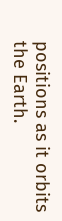positions as it orbits the Earth.